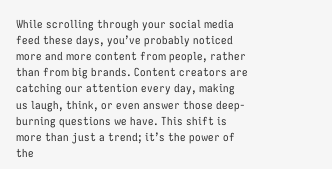While scrolling through your social media feed these days, you’ve probably noticed more and more content from people, rather than from big brands. Content creators are catching our attention every day, making us laugh, think, or even answer those deep-burning questions we have. This shift is more than just a trend; it’s the power of the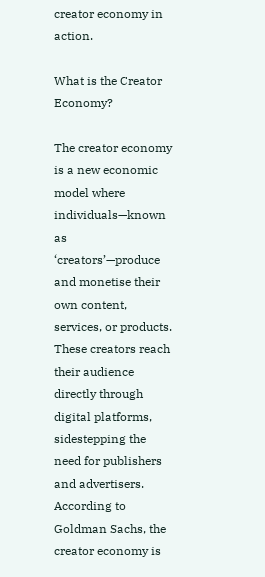creator economy in action.

What is the Creator Economy?

The creator economy is a new economic model where individuals—known as ‘creators’—produce and monetise their own content, services, or products. These creators reach their audience directly through digital platforms, sidestepping the need for publishers and advertisers. According to Goldman Sachs, the creator economy is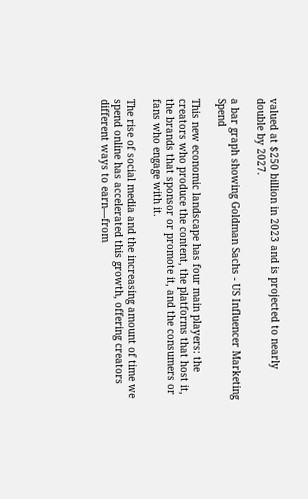valued at $250 billion in 2023 and is projected to nearly double by 2027.

a bar graph showing Goldman Sachs - US Influencer Marketing Spend

This new economic landscape has four main players: the creators who produce the content, the platforms that host it, the brands that sponsor or promote it, and the consumers or fans who engage with it.

The rise of social media and the increasing amount of time we spend online has accelerated this growth, offering creators different ways to earn—from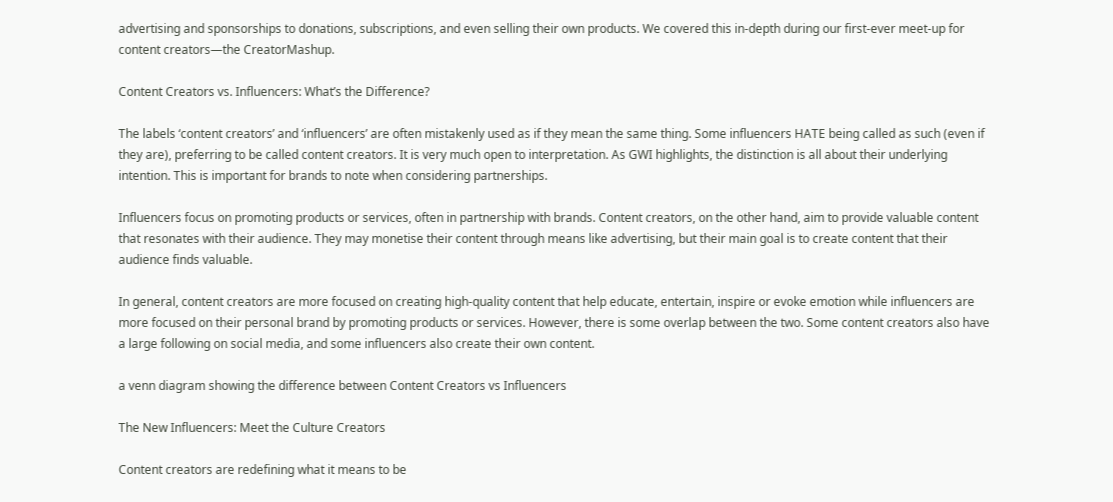advertising and sponsorships to donations, subscriptions, and even selling their own products. We covered this in-depth during our first-ever meet-up for content creators—the CreatorMashup.

Content Creators vs. Influencers: What’s the Difference?

The labels ‘content creators’ and ‘influencers’ are often mistakenly used as if they mean the same thing. Some influencers HATE being called as such (even if they are), preferring to be called content creators. It is very much open to interpretation. As GWI highlights, the distinction is all about their underlying intention. This is important for brands to note when considering partnerships.

Influencers focus on promoting products or services, often in partnership with brands. Content creators, on the other hand, aim to provide valuable content that resonates with their audience. They may monetise their content through means like advertising, but their main goal is to create content that their audience finds valuable.

In general, content creators are more focused on creating high-quality content that help educate, entertain, inspire or evoke emotion while influencers are more focused on their personal brand by promoting products or services. However, there is some overlap between the two. Some content creators also have a large following on social media, and some influencers also create their own content.

a venn diagram showing the difference between Content Creators vs Influencers

The New Influencers: Meet the Culture Creators

Content creators are redefining what it means to be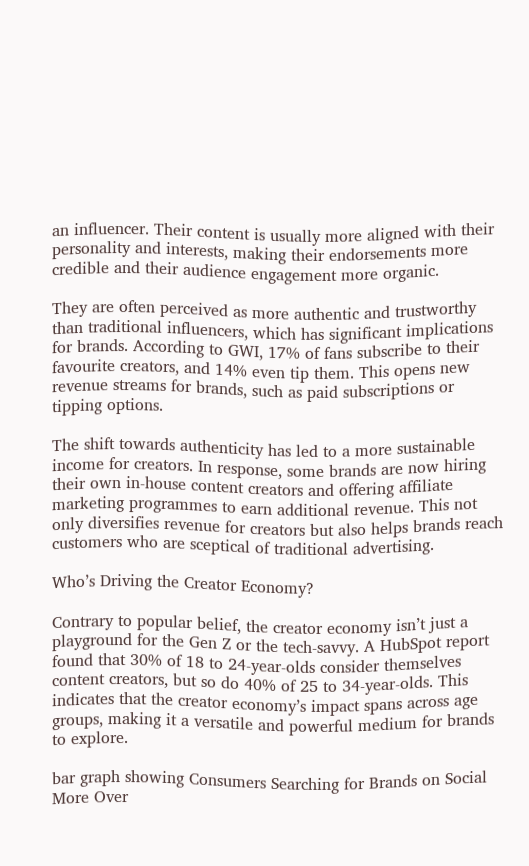an influencer. Their content is usually more aligned with their personality and interests, making their endorsements more credible and their audience engagement more organic.

They are often perceived as more authentic and trustworthy than traditional influencers, which has significant implications for brands. According to GWI, 17% of fans subscribe to their favourite creators, and 14% even tip them. This opens new revenue streams for brands, such as paid subscriptions or tipping options.

The shift towards authenticity has led to a more sustainable income for creators. In response, some brands are now hiring their own in-house content creators and offering affiliate marketing programmes to earn additional revenue. This not only diversifies revenue for creators but also helps brands reach customers who are sceptical of traditional advertising.

Who’s Driving the Creator Economy?

Contrary to popular belief, the creator economy isn’t just a playground for the Gen Z or the tech-savvy. A HubSpot report found that 30% of 18 to 24-year-olds consider themselves content creators, but so do 40% of 25 to 34-year-olds. This indicates that the creator economy’s impact spans across age groups, making it a versatile and powerful medium for brands to explore.

bar graph showing Consumers Searching for Brands on Social More Over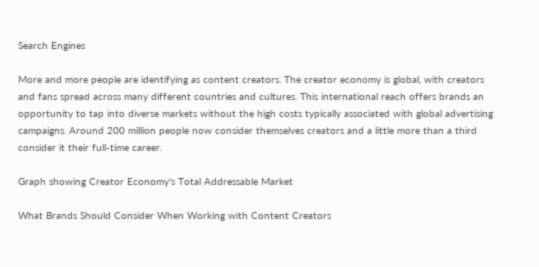Search Engines

More and more people are identifying as content creators. The creator economy is global, with creators and fans spread across many different countries and cultures. This international reach offers brands an opportunity to tap into diverse markets without the high costs typically associated with global advertising campaigns. Around 200 million people now consider themselves creators and a little more than a third consider it their full-time career.

Graph showing Creator Economy's Total Addressable Market

What Brands Should Consider When Working with Content Creators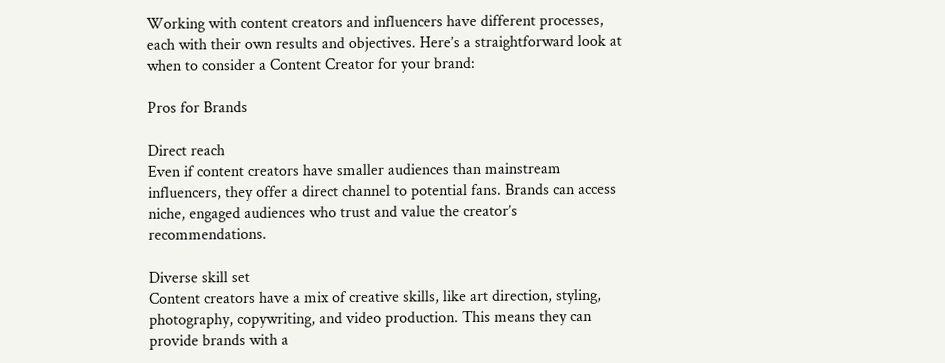Working with content creators and influencers have different processes, each with their own results and objectives. Here’s a straightforward look at when to consider a Content Creator for your brand:

Pros for Brands

Direct reach
Even if content creators have smaller audiences than mainstream influencers, they offer a direct channel to potential fans. Brands can access niche, engaged audiences who trust and value the creator’s recommendations.

Diverse skill set
Content creators have a mix of creative skills, like art direction, styling, photography, copywriting, and video production. This means they can provide brands with a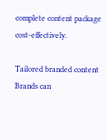complete content package cost-effectively.

Tailored branded content
Brands can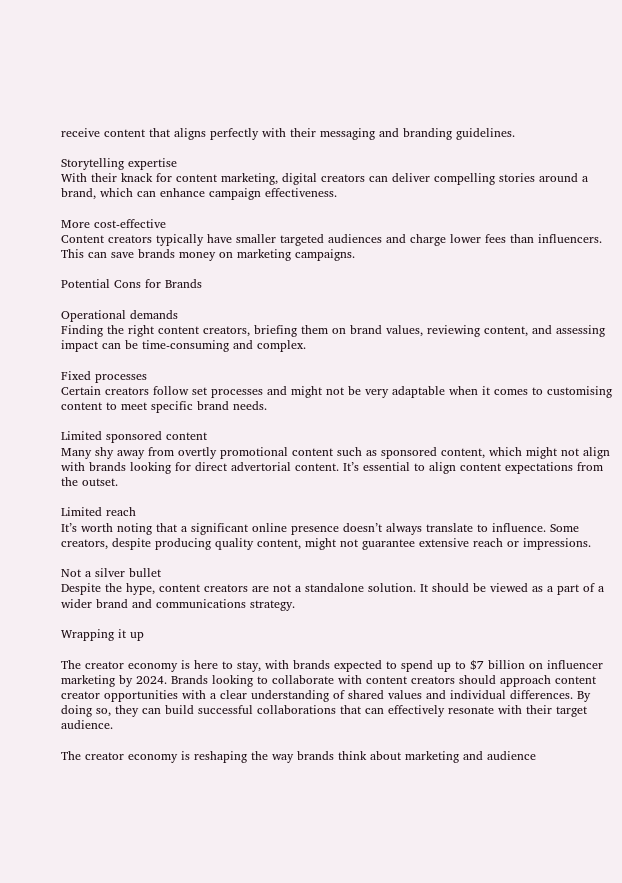receive content that aligns perfectly with their messaging and branding guidelines.

Storytelling expertise
With their knack for content marketing, digital creators can deliver compelling stories around a brand, which can enhance campaign effectiveness.

More cost-effective
Content creators typically have smaller targeted audiences and charge lower fees than influencers. This can save brands money on marketing campaigns.

Potential Cons for Brands

Operational demands
Finding the right content creators, briefing them on brand values, reviewing content, and assessing impact can be time-consuming and complex.

Fixed processes
Certain creators follow set processes and might not be very adaptable when it comes to customising content to meet specific brand needs.

Limited sponsored content
Many shy away from overtly promotional content such as sponsored content, which might not align with brands looking for direct advertorial content. It’s essential to align content expectations from the outset.

Limited reach
It’s worth noting that a significant online presence doesn’t always translate to influence. Some creators, despite producing quality content, might not guarantee extensive reach or impressions.

Not a silver bullet
Despite the hype, content creators are not a standalone solution. It should be viewed as a part of a wider brand and communications strategy.

Wrapping it up

The creator economy is here to stay, with brands expected to spend up to $7 billion on influencer marketing by 2024. Brands looking to collaborate with content creators should approach content creator opportunities with a clear understanding of shared values and individual differences. By doing so, they can build successful collaborations that can effectively resonate with their target audience.

The creator economy is reshaping the way brands think about marketing and audience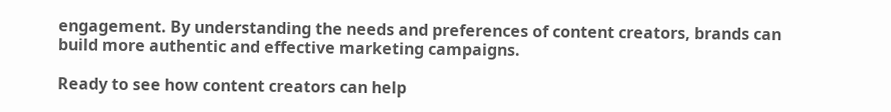engagement. By understanding the needs and preferences of content creators, brands can build more authentic and effective marketing campaigns.

Ready to see how content creators can help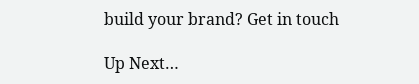build your brand? Get in touch

Up Next…